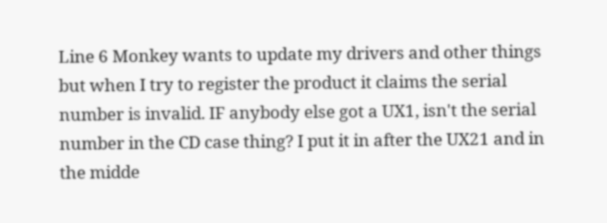Line 6 Monkey wants to update my drivers and other things but when I try to register the product it claims the serial number is invalid. IF anybody else got a UX1, isn't the serial number in the CD case thing? I put it in after the UX21 and in the midde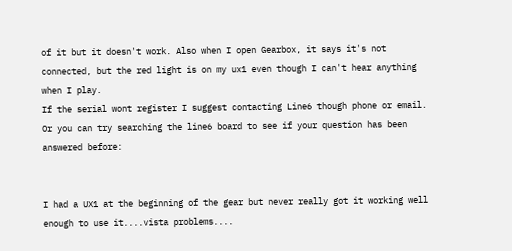of it but it doesn't work. Also when I open Gearbox, it says it's not connected, but the red light is on my ux1 even though I can't hear anything when I play.
If the serial wont register I suggest contacting Line6 though phone or email.
Or you can try searching the line6 board to see if your question has been answered before:


I had a UX1 at the beginning of the gear but never really got it working well enough to use it....vista problems....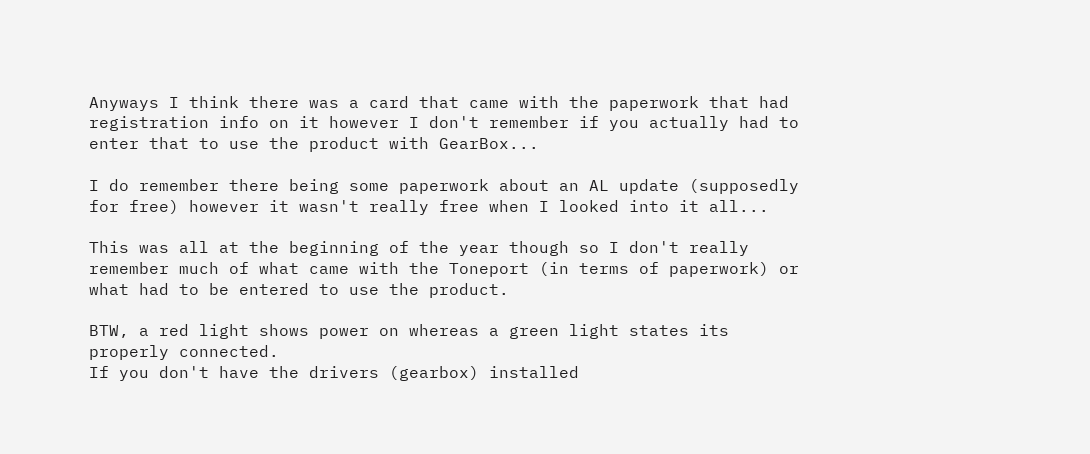Anyways I think there was a card that came with the paperwork that had registration info on it however I don't remember if you actually had to enter that to use the product with GearBox...

I do remember there being some paperwork about an AL update (supposedly for free) however it wasn't really free when I looked into it all...

This was all at the beginning of the year though so I don't really remember much of what came with the Toneport (in terms of paperwork) or what had to be entered to use the product.

BTW, a red light shows power on whereas a green light states its properly connected.
If you don't have the drivers (gearbox) installed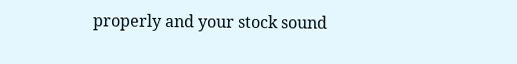properly and your stock sound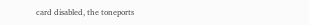card disabled, the toneports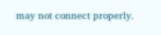may not connect properly.